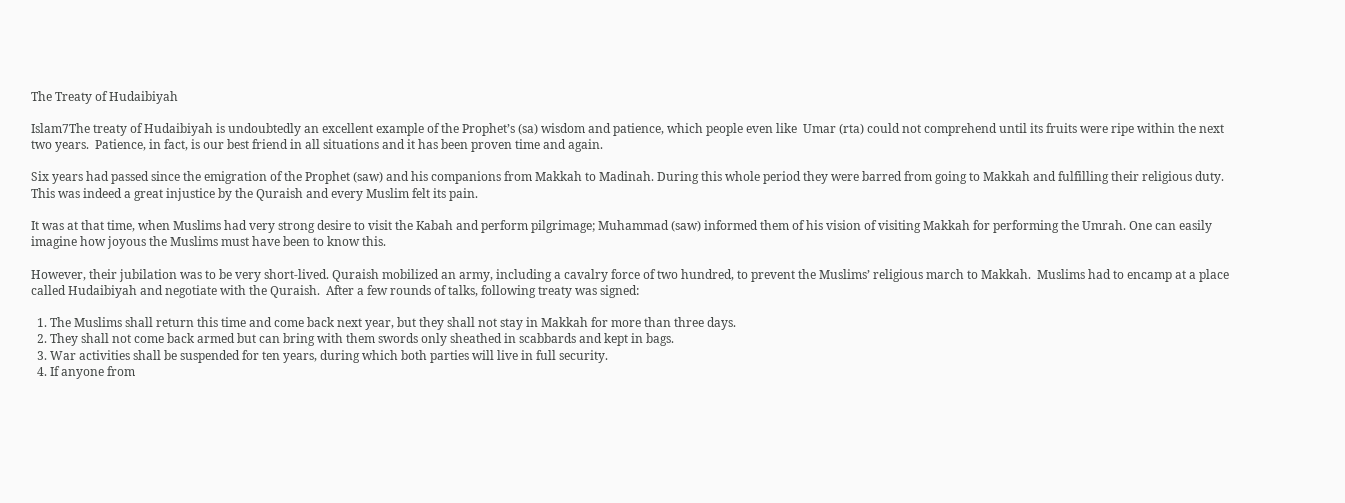The Treaty of Hudaibiyah

Islam7The treaty of Hudaibiyah is undoubtedly an excellent example of the Prophet’s (sa) wisdom and patience, which people even like  Umar (rta) could not comprehend until its fruits were ripe within the next two years.  Patience, in fact, is our best friend in all situations and it has been proven time and again.

Six years had passed since the emigration of the Prophet (saw) and his companions from Makkah to Madinah. During this whole period they were barred from going to Makkah and fulfilling their religious duty. This was indeed a great injustice by the Quraish and every Muslim felt its pain.

It was at that time, when Muslims had very strong desire to visit the Kabah and perform pilgrimage; Muhammad (saw) informed them of his vision of visiting Makkah for performing the Umrah. One can easily imagine how joyous the Muslims must have been to know this.

However, their jubilation was to be very short-lived. Quraish mobilized an army, including a cavalry force of two hundred, to prevent the Muslims’ religious march to Makkah.  Muslims had to encamp at a place called Hudaibiyah and negotiate with the Quraish.  After a few rounds of talks, following treaty was signed:

  1. The Muslims shall return this time and come back next year, but they shall not stay in Makkah for more than three days.
  2. They shall not come back armed but can bring with them swords only sheathed in scabbards and kept in bags.
  3. War activities shall be suspended for ten years, during which both parties will live in full security.
  4. If anyone from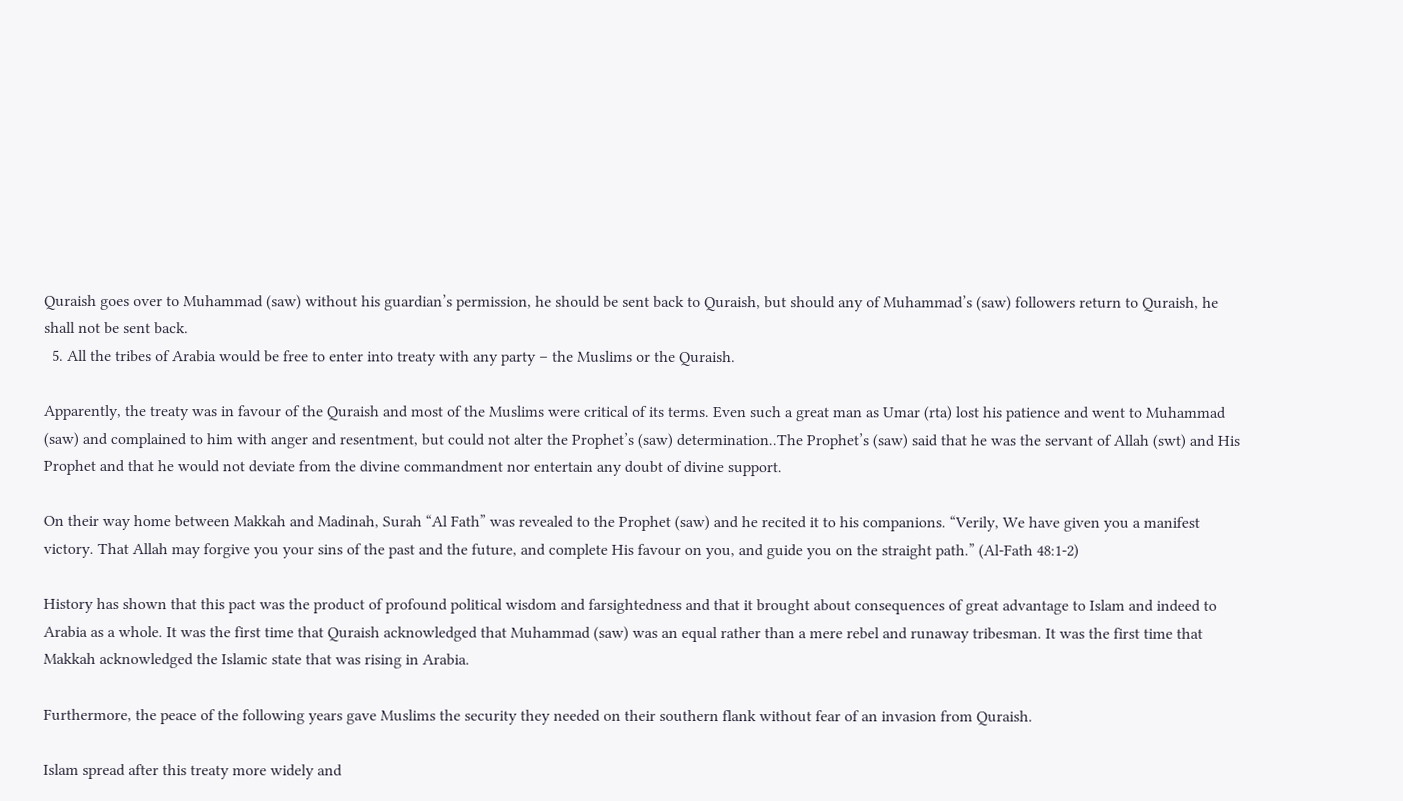Quraish goes over to Muhammad (saw) without his guardian’s permission, he should be sent back to Quraish, but should any of Muhammad’s (saw) followers return to Quraish, he shall not be sent back.
  5. All the tribes of Arabia would be free to enter into treaty with any party – the Muslims or the Quraish.

Apparently, the treaty was in favour of the Quraish and most of the Muslims were critical of its terms. Even such a great man as Umar (rta) lost his patience and went to Muhammad (saw) and complained to him with anger and resentment, but could not alter the Prophet’s (saw) determination..The Prophet’s (saw) said that he was the servant of Allah (swt) and His Prophet and that he would not deviate from the divine commandment nor entertain any doubt of divine support.

On their way home between Makkah and Madinah, Surah “Al Fath” was revealed to the Prophet (saw) and he recited it to his companions. “Verily, We have given you a manifest victory. That Allah may forgive you your sins of the past and the future, and complete His favour on you, and guide you on the straight path.” (Al-Fath 48:1-2)

History has shown that this pact was the product of profound political wisdom and farsightedness and that it brought about consequences of great advantage to Islam and indeed to Arabia as a whole. It was the first time that Quraish acknowledged that Muhammad (saw) was an equal rather than a mere rebel and runaway tribesman. It was the first time that Makkah acknowledged the Islamic state that was rising in Arabia.

Furthermore, the peace of the following years gave Muslims the security they needed on their southern flank without fear of an invasion from Quraish.

Islam spread after this treaty more widely and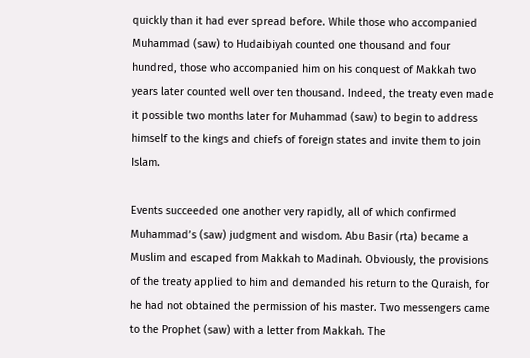quickly than it had ever spread before. While those who accompanied Muhammad (saw) to Hudaibiyah counted one thousand and four hundred, those who accompanied him on his conquest of Makkah two years later counted well over ten thousand. Indeed, the treaty even made it possible two months later for Muhammad (saw) to begin to address himself to the kings and chiefs of foreign states and invite them to join Islam.

Events succeeded one another very rapidly, all of which confirmed Muhammad’s (saw) judgment and wisdom. Abu Basir (rta) became a Muslim and escaped from Makkah to Madinah. Obviously, the provisions of the treaty applied to him and demanded his return to the Quraish, for he had not obtained the permission of his master. Two messengers came to the Prophet (saw) with a letter from Makkah. The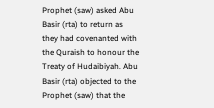Prophet (saw) asked Abu Basir (rta) to return as they had covenanted with the Quraish to honour the Treaty of Hudaibiyah. Abu Basir (rta) objected to the Prophet (saw) that the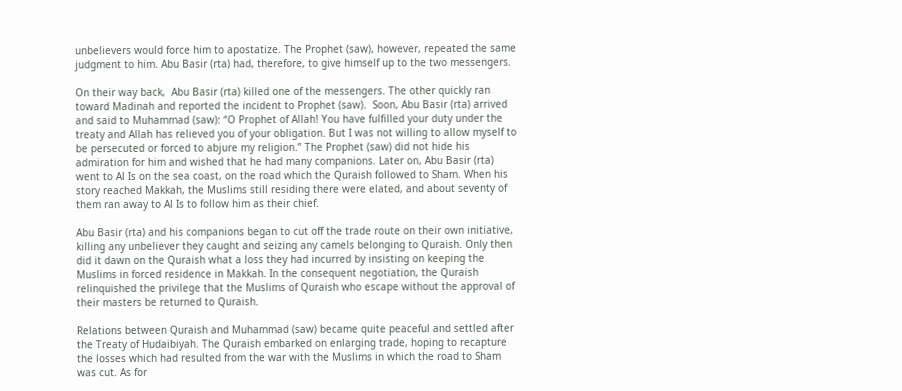unbelievers would force him to apostatize. The Prophet (saw), however, repeated the same judgment to him. Abu Basir (rta) had, therefore, to give himself up to the two messengers.

On their way back,  Abu Basir (rta) killed one of the messengers. The other quickly ran toward Madinah and reported the incident to Prophet (saw).  Soon, Abu Basir (rta) arrived and said to Muhammad (saw): “O Prophet of Allah! You have fulfilled your duty under the treaty and Allah has relieved you of your obligation. But I was not willing to allow myself to be persecuted or forced to abjure my religion.” The Prophet (saw) did not hide his admiration for him and wished that he had many companions. Later on, Abu Basir (rta) went to Al Is on the sea coast, on the road which the Quraish followed to Sham. When his story reached Makkah, the Muslims still residing there were elated, and about seventy of them ran away to Al Is to follow him as their chief.

Abu Basir (rta) and his companions began to cut off the trade route on their own initiative, killing any unbeliever they caught and seizing any camels belonging to Quraish. Only then did it dawn on the Quraish what a loss they had incurred by insisting on keeping the Muslims in forced residence in Makkah. In the consequent negotiation, the Quraish relinquished the privilege that the Muslims of Quraish who escape without the approval of their masters be returned to Quraish.

Relations between Quraish and Muhammad (saw) became quite peaceful and settled after the Treaty of Hudaibiyah. The Quraish embarked on enlarging trade, hoping to recapture the losses which had resulted from the war with the Muslims in which the road to Sham was cut. As for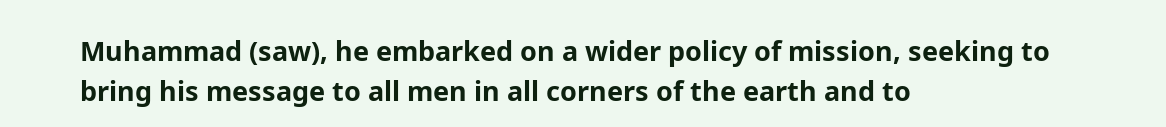Muhammad (saw), he embarked on a wider policy of mission, seeking to bring his message to all men in all corners of the earth and to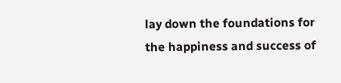lay down the foundations for the happiness and success of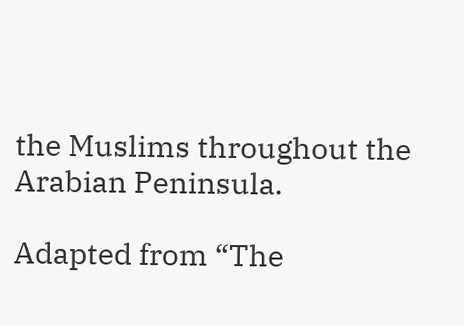the Muslims throughout the Arabian Peninsula.

Adapted from “The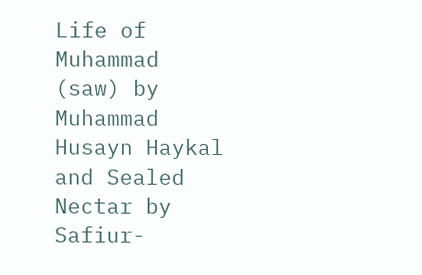Life of Muhammad (saw) by Muhammad Husayn Haykal and Sealed Nectar by Safiur-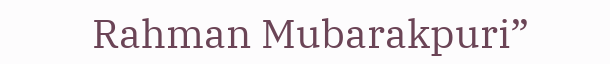Rahman Mubarakpuri”